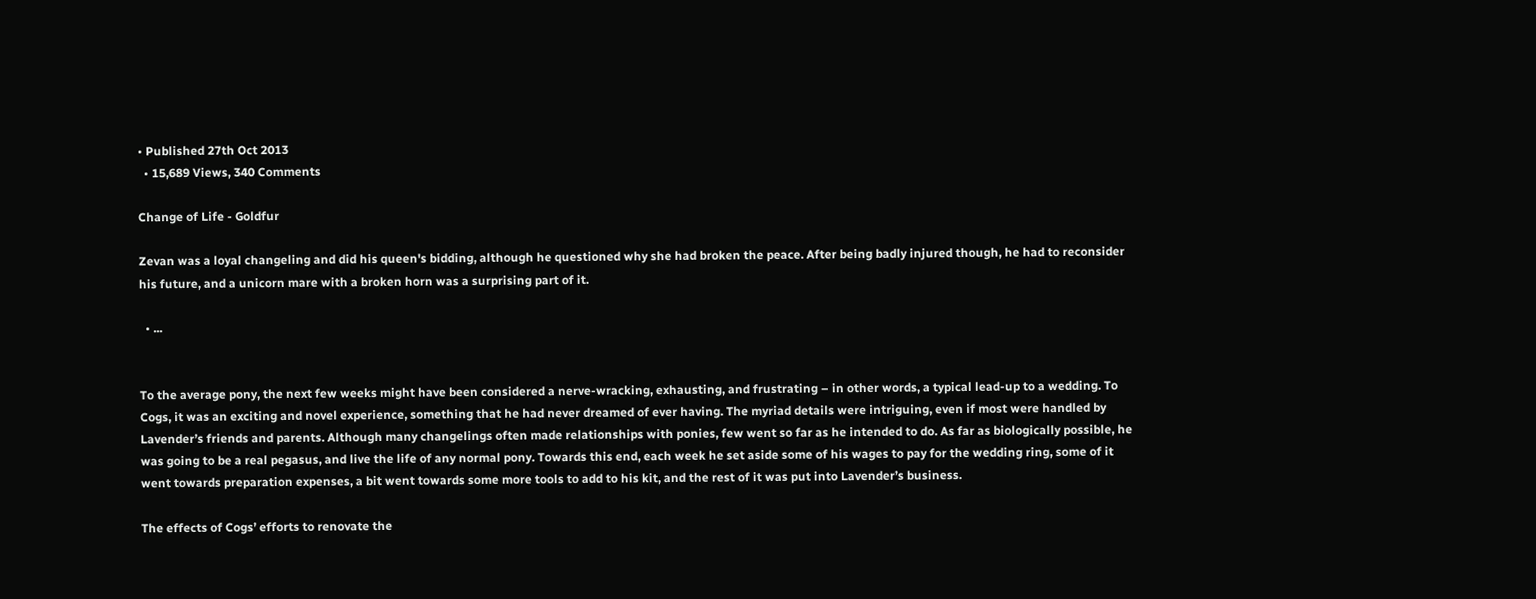• Published 27th Oct 2013
  • 15,689 Views, 340 Comments

Change of Life - Goldfur

Zevan was a loyal changeling and did his queen's bidding, although he questioned why she had broken the peace. After being badly injured though, he had to reconsider his future, and a unicorn mare with a broken horn was a surprising part of it.

  • ...


To the average pony, the next few weeks might have been considered a nerve-wracking, exhausting, and frustrating – in other words, a typical lead-up to a wedding. To Cogs, it was an exciting and novel experience, something that he had never dreamed of ever having. The myriad details were intriguing, even if most were handled by Lavender’s friends and parents. Although many changelings often made relationships with ponies, few went so far as he intended to do. As far as biologically possible, he was going to be a real pegasus, and live the life of any normal pony. Towards this end, each week he set aside some of his wages to pay for the wedding ring, some of it went towards preparation expenses, a bit went towards some more tools to add to his kit, and the rest of it was put into Lavender’s business.

The effects of Cogs’ efforts to renovate the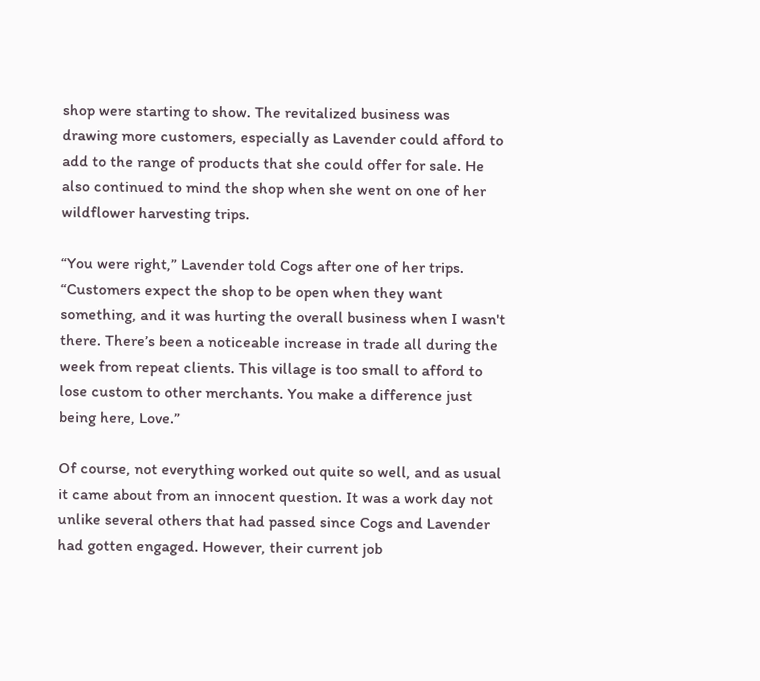shop were starting to show. The revitalized business was drawing more customers, especially as Lavender could afford to add to the range of products that she could offer for sale. He also continued to mind the shop when she went on one of her wildflower harvesting trips.

“You were right,” Lavender told Cogs after one of her trips. “Customers expect the shop to be open when they want something, and it was hurting the overall business when I wasn't there. There’s been a noticeable increase in trade all during the week from repeat clients. This village is too small to afford to lose custom to other merchants. You make a difference just being here, Love.”

Of course, not everything worked out quite so well, and as usual it came about from an innocent question. It was a work day not unlike several others that had passed since Cogs and Lavender had gotten engaged. However, their current job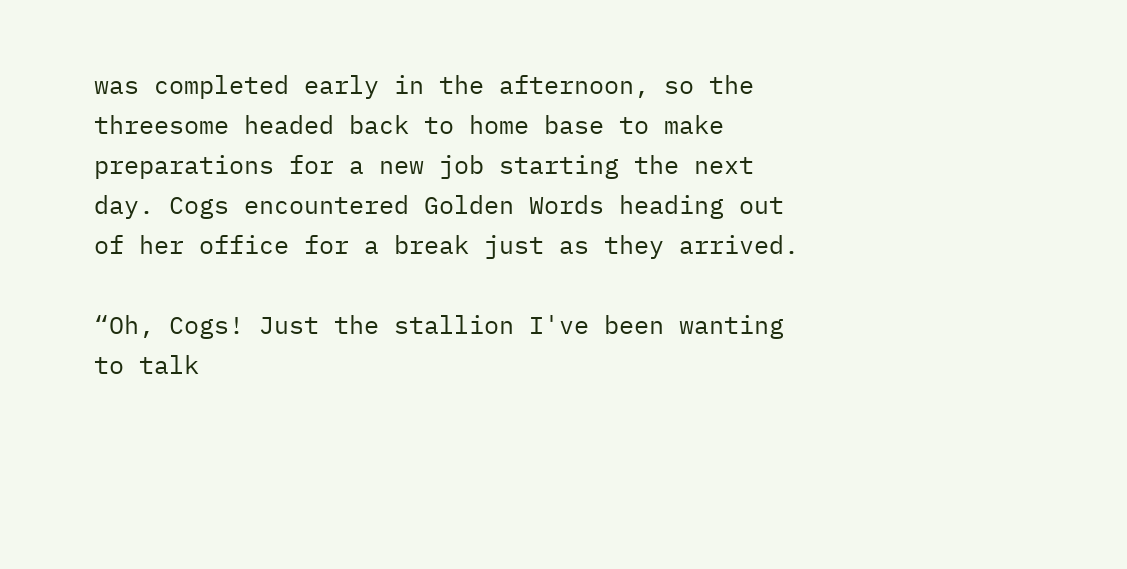was completed early in the afternoon, so the threesome headed back to home base to make preparations for a new job starting the next day. Cogs encountered Golden Words heading out of her office for a break just as they arrived.

“Oh, Cogs! Just the stallion I've been wanting to talk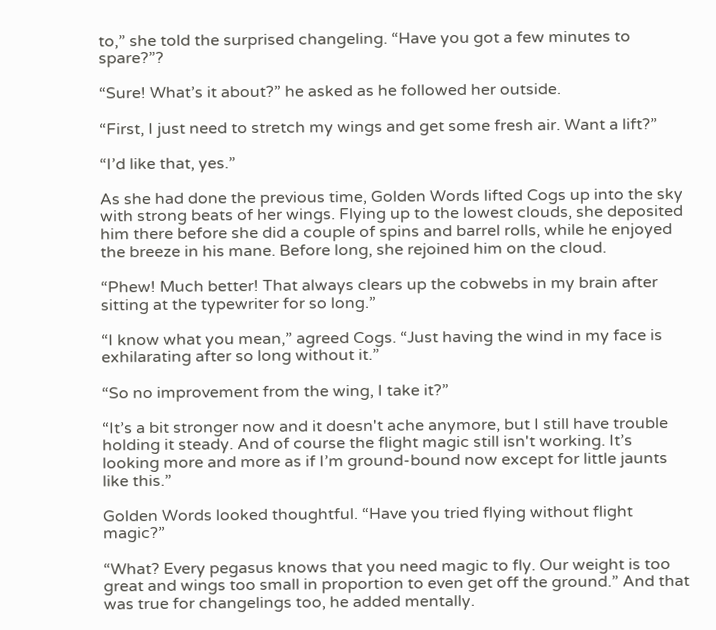to,” she told the surprised changeling. “Have you got a few minutes to spare?”?

“Sure! What’s it about?” he asked as he followed her outside.

“First, I just need to stretch my wings and get some fresh air. Want a lift?”

“I’d like that, yes.”

As she had done the previous time, Golden Words lifted Cogs up into the sky with strong beats of her wings. Flying up to the lowest clouds, she deposited him there before she did a couple of spins and barrel rolls, while he enjoyed the breeze in his mane. Before long, she rejoined him on the cloud.

“Phew! Much better! That always clears up the cobwebs in my brain after sitting at the typewriter for so long.”

“I know what you mean,” agreed Cogs. “Just having the wind in my face is exhilarating after so long without it.”

“So no improvement from the wing, I take it?”

“It’s a bit stronger now and it doesn't ache anymore, but I still have trouble holding it steady. And of course the flight magic still isn't working. It’s looking more and more as if I’m ground-bound now except for little jaunts like this.”

Golden Words looked thoughtful. “Have you tried flying without flight magic?”

“What? Every pegasus knows that you need magic to fly. Our weight is too great and wings too small in proportion to even get off the ground.” And that was true for changelings too, he added mentally.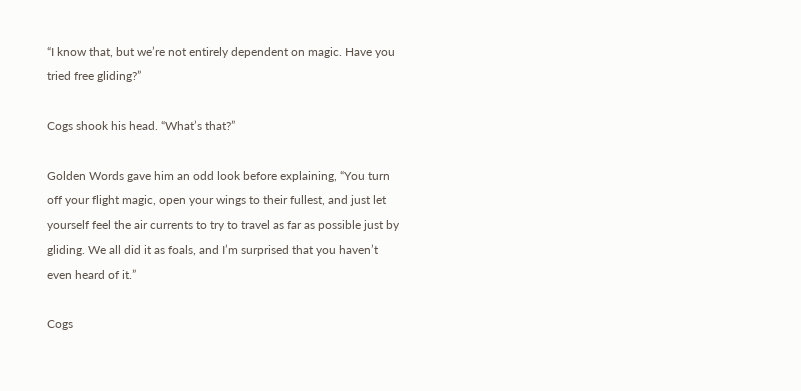“I know that, but we’re not entirely dependent on magic. Have you tried free gliding?”

Cogs shook his head. “What’s that?”

Golden Words gave him an odd look before explaining, “You turn off your flight magic, open your wings to their fullest, and just let yourself feel the air currents to try to travel as far as possible just by gliding. We all did it as foals, and I’m surprised that you haven’t even heard of it.”

Cogs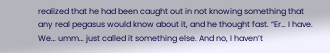realized that he had been caught out in not knowing something that any real pegasus would know about it, and he thought fast. “Er… I have. We… umm… just called it something else. And no, I haven’t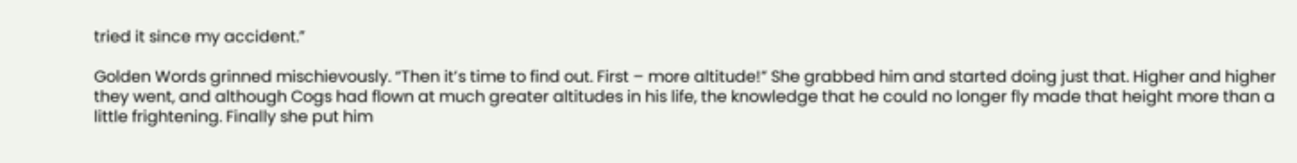tried it since my accident.”

Golden Words grinned mischievously. “Then it’s time to find out. First – more altitude!” She grabbed him and started doing just that. Higher and higher they went, and although Cogs had flown at much greater altitudes in his life, the knowledge that he could no longer fly made that height more than a little frightening. Finally she put him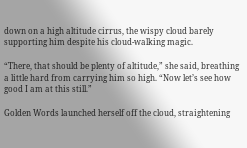down on a high altitude cirrus, the wispy cloud barely supporting him despite his cloud-walking magic.

“There, that should be plenty of altitude,” she said, breathing a little hard from carrying him so high. “Now let’s see how good I am at this still.”

Golden Words launched herself off the cloud, straightening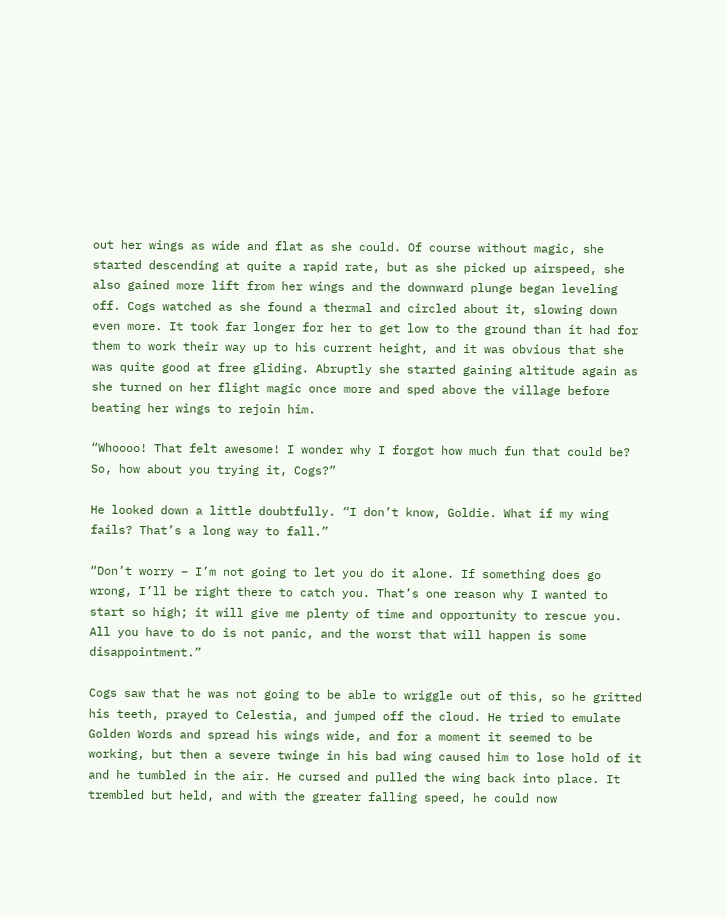out her wings as wide and flat as she could. Of course without magic, she started descending at quite a rapid rate, but as she picked up airspeed, she also gained more lift from her wings and the downward plunge began leveling off. Cogs watched as she found a thermal and circled about it, slowing down even more. It took far longer for her to get low to the ground than it had for them to work their way up to his current height, and it was obvious that she was quite good at free gliding. Abruptly she started gaining altitude again as she turned on her flight magic once more and sped above the village before beating her wings to rejoin him.

“Whoooo! That felt awesome! I wonder why I forgot how much fun that could be? So, how about you trying it, Cogs?”

He looked down a little doubtfully. “I don’t know, Goldie. What if my wing fails? That’s a long way to fall.”

“Don’t worry – I’m not going to let you do it alone. If something does go wrong, I’ll be right there to catch you. That’s one reason why I wanted to start so high; it will give me plenty of time and opportunity to rescue you. All you have to do is not panic, and the worst that will happen is some disappointment.”

Cogs saw that he was not going to be able to wriggle out of this, so he gritted his teeth, prayed to Celestia, and jumped off the cloud. He tried to emulate Golden Words and spread his wings wide, and for a moment it seemed to be working, but then a severe twinge in his bad wing caused him to lose hold of it and he tumbled in the air. He cursed and pulled the wing back into place. It trembled but held, and with the greater falling speed, he could now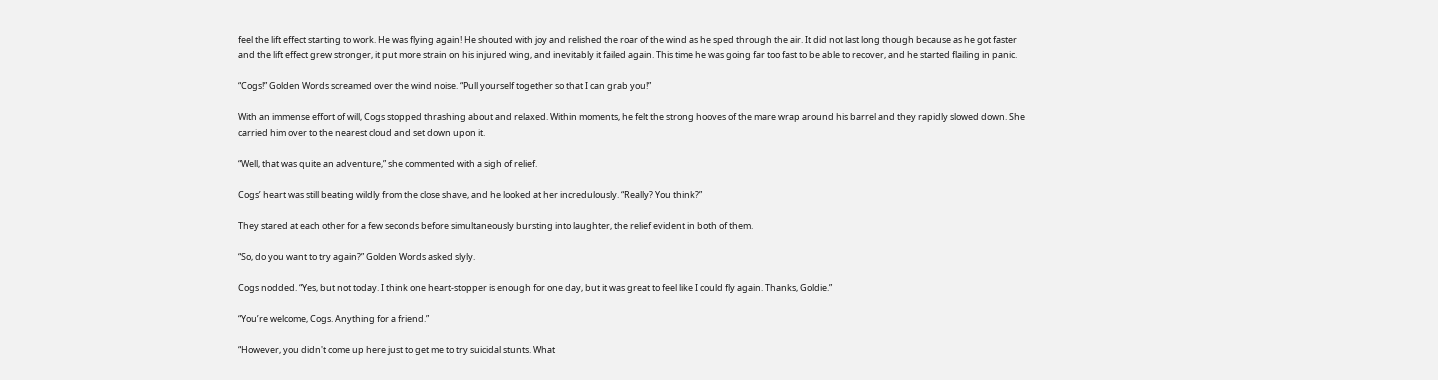feel the lift effect starting to work. He was flying again! He shouted with joy and relished the roar of the wind as he sped through the air. It did not last long though because as he got faster and the lift effect grew stronger, it put more strain on his injured wing, and inevitably it failed again. This time he was going far too fast to be able to recover, and he started flailing in panic.

“Cogs!” Golden Words screamed over the wind noise. “Pull yourself together so that I can grab you!”

With an immense effort of will, Cogs stopped thrashing about and relaxed. Within moments, he felt the strong hooves of the mare wrap around his barrel and they rapidly slowed down. She carried him over to the nearest cloud and set down upon it.

“Well, that was quite an adventure,” she commented with a sigh of relief.

Cogs’ heart was still beating wildly from the close shave, and he looked at her incredulously. “Really? You think?”

They stared at each other for a few seconds before simultaneously bursting into laughter, the relief evident in both of them.

“So, do you want to try again?” Golden Words asked slyly.

Cogs nodded. “Yes, but not today. I think one heart-stopper is enough for one day, but it was great to feel like I could fly again. Thanks, Goldie.”

“You’re welcome, Cogs. Anything for a friend.”

“However, you didn't come up here just to get me to try suicidal stunts. What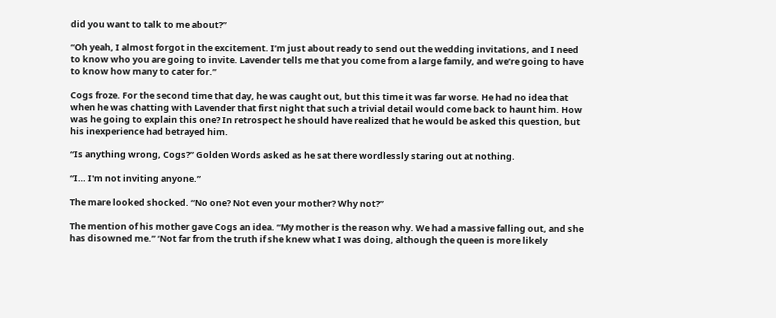did you want to talk to me about?”

“Oh yeah, I almost forgot in the excitement. I’m just about ready to send out the wedding invitations, and I need to know who you are going to invite. Lavender tells me that you come from a large family, and we’re going to have to know how many to cater for.”

Cogs froze. For the second time that day, he was caught out, but this time it was far worse. He had no idea that when he was chatting with Lavender that first night that such a trivial detail would come back to haunt him. How was he going to explain this one? In retrospect he should have realized that he would be asked this question, but his inexperience had betrayed him.

“Is anything wrong, Cogs?” Golden Words asked as he sat there wordlessly staring out at nothing.

“I… I'm not inviting anyone.”

The mare looked shocked. “No one? Not even your mother? Why not?”

The mention of his mother gave Cogs an idea. “My mother is the reason why. We had a massive falling out, and she has disowned me.” ‘Not far from the truth if she knew what I was doing, although the queen is more likely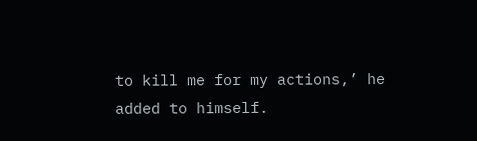to kill me for my actions,’ he added to himself.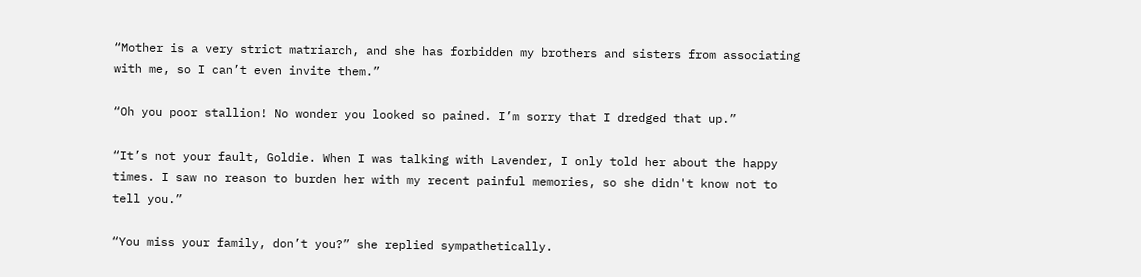“Mother is a very strict matriarch, and she has forbidden my brothers and sisters from associating with me, so I can’t even invite them.”

“Oh you poor stallion! No wonder you looked so pained. I’m sorry that I dredged that up.”

“It’s not your fault, Goldie. When I was talking with Lavender, I only told her about the happy times. I saw no reason to burden her with my recent painful memories, so she didn't know not to tell you.”

“You miss your family, don’t you?” she replied sympathetically.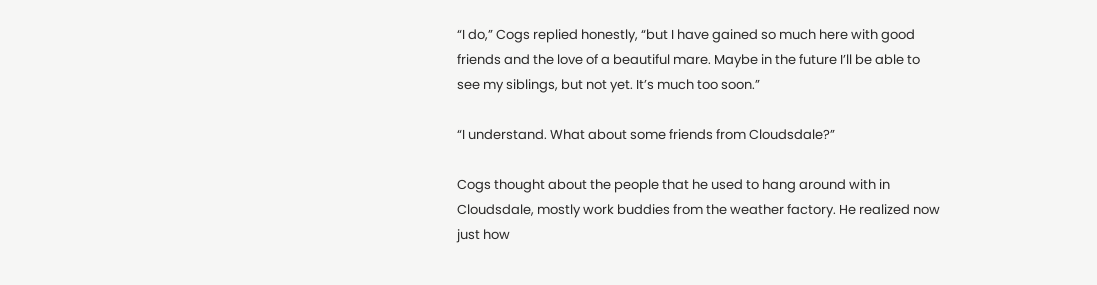“I do,” Cogs replied honestly, “but I have gained so much here with good friends and the love of a beautiful mare. Maybe in the future I’ll be able to see my siblings, but not yet. It’s much too soon.”

“I understand. What about some friends from Cloudsdale?”

Cogs thought about the people that he used to hang around with in Cloudsdale, mostly work buddies from the weather factory. He realized now just how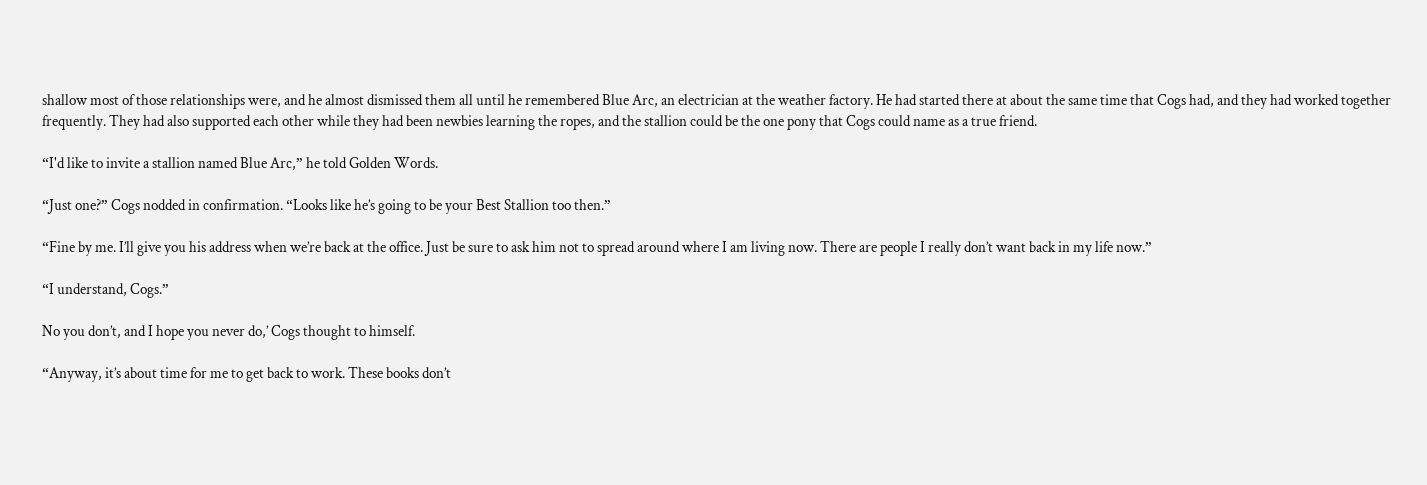shallow most of those relationships were, and he almost dismissed them all until he remembered Blue Arc, an electrician at the weather factory. He had started there at about the same time that Cogs had, and they had worked together frequently. They had also supported each other while they had been newbies learning the ropes, and the stallion could be the one pony that Cogs could name as a true friend.

“I'd like to invite a stallion named Blue Arc,” he told Golden Words.

“Just one?” Cogs nodded in confirmation. “Looks like he’s going to be your Best Stallion too then.”

“Fine by me. I’ll give you his address when we’re back at the office. Just be sure to ask him not to spread around where I am living now. There are people I really don’t want back in my life now.”

“I understand, Cogs.”

No you don’t, and I hope you never do,’ Cogs thought to himself.

“Anyway, it’s about time for me to get back to work. These books don’t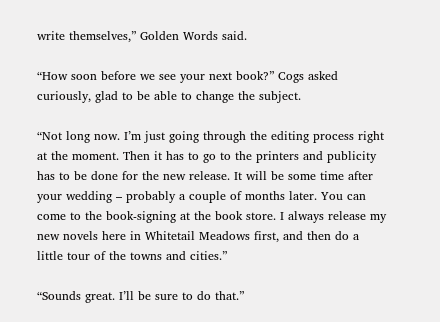write themselves,” Golden Words said.

“How soon before we see your next book?” Cogs asked curiously, glad to be able to change the subject.

“Not long now. I’m just going through the editing process right at the moment. Then it has to go to the printers and publicity has to be done for the new release. It will be some time after your wedding – probably a couple of months later. You can come to the book-signing at the book store. I always release my new novels here in Whitetail Meadows first, and then do a little tour of the towns and cities.”

“Sounds great. I’ll be sure to do that.”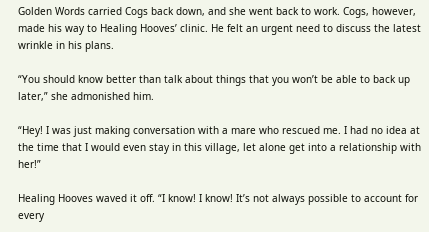Golden Words carried Cogs back down, and she went back to work. Cogs, however, made his way to Healing Hooves’ clinic. He felt an urgent need to discuss the latest wrinkle in his plans.

“You should know better than talk about things that you won’t be able to back up later,” she admonished him.

“Hey! I was just making conversation with a mare who rescued me. I had no idea at the time that I would even stay in this village, let alone get into a relationship with her!”

Healing Hooves waved it off. “I know! I know! It’s not always possible to account for every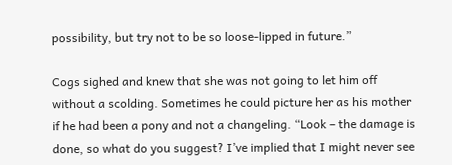possibility, but try not to be so loose-lipped in future.”

Cogs sighed and knew that she was not going to let him off without a scolding. Sometimes he could picture her as his mother if he had been a pony and not a changeling. “Look – the damage is done, so what do you suggest? I’ve implied that I might never see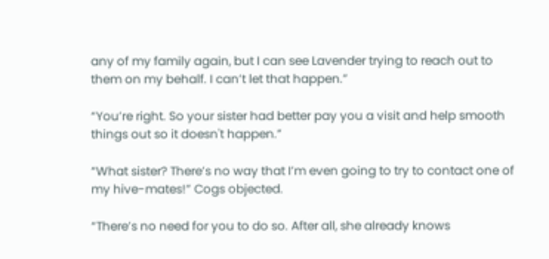any of my family again, but I can see Lavender trying to reach out to them on my behalf. I can’t let that happen.”

“You’re right. So your sister had better pay you a visit and help smooth things out so it doesn't happen.”

“What sister? There’s no way that I’m even going to try to contact one of my hive-mates!” Cogs objected.

“There’s no need for you to do so. After all, she already knows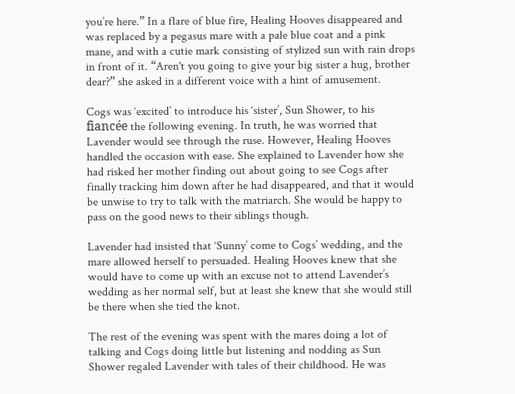you’re here.” In a flare of blue fire, Healing Hooves disappeared and was replaced by a pegasus mare with a pale blue coat and a pink mane, and with a cutie mark consisting of stylized sun with rain drops in front of it. “Aren't you going to give your big sister a hug, brother dear?” she asked in a different voice with a hint of amusement.

Cogs was ‘excited’ to introduce his ‘sister’, Sun Shower, to his fiancée the following evening. In truth, he was worried that Lavender would see through the ruse. However, Healing Hooves handled the occasion with ease. She explained to Lavender how she had risked her mother finding out about going to see Cogs after finally tracking him down after he had disappeared, and that it would be unwise to try to talk with the matriarch. She would be happy to pass on the good news to their siblings though.

Lavender had insisted that ‘Sunny’ come to Cogs’ wedding, and the mare allowed herself to persuaded. Healing Hooves knew that she would have to come up with an excuse not to attend Lavender’s wedding as her normal self, but at least she knew that she would still be there when she tied the knot.

The rest of the evening was spent with the mares doing a lot of talking and Cogs doing little but listening and nodding as Sun Shower regaled Lavender with tales of their childhood. He was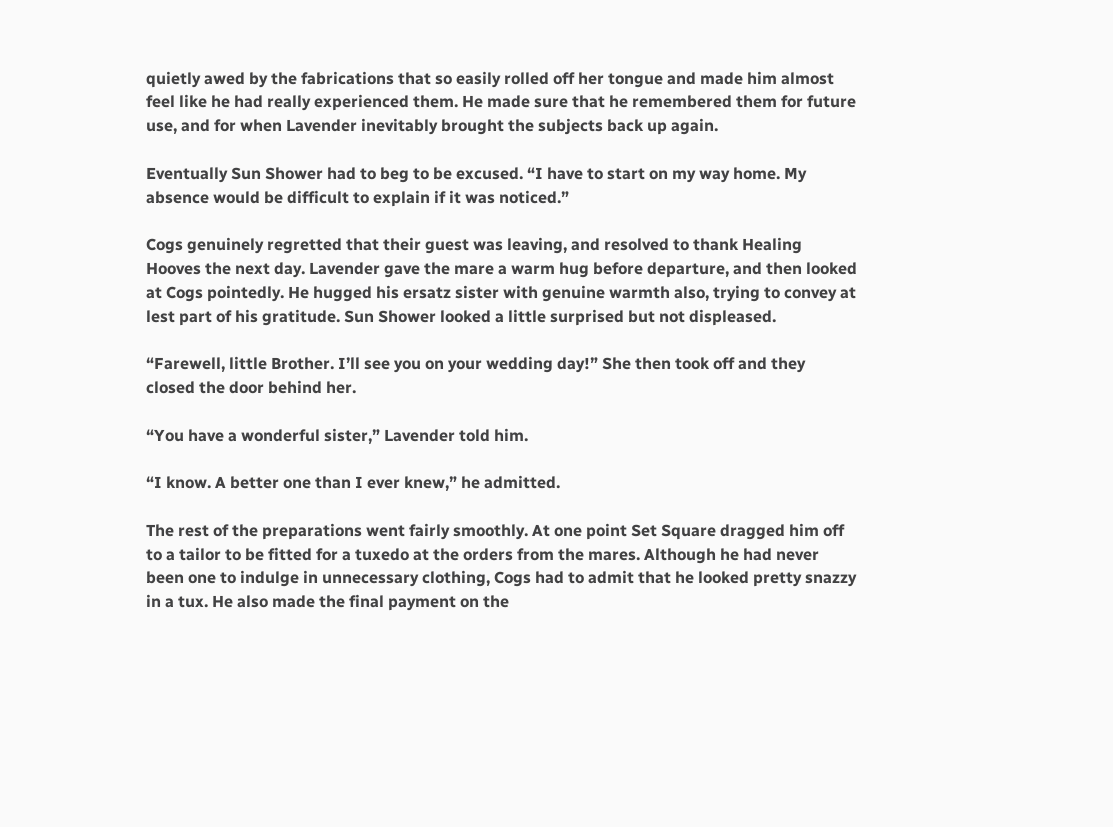quietly awed by the fabrications that so easily rolled off her tongue and made him almost feel like he had really experienced them. He made sure that he remembered them for future use, and for when Lavender inevitably brought the subjects back up again.

Eventually Sun Shower had to beg to be excused. “I have to start on my way home. My absence would be difficult to explain if it was noticed.”

Cogs genuinely regretted that their guest was leaving, and resolved to thank Healing Hooves the next day. Lavender gave the mare a warm hug before departure, and then looked at Cogs pointedly. He hugged his ersatz sister with genuine warmth also, trying to convey at lest part of his gratitude. Sun Shower looked a little surprised but not displeased.

“Farewell, little Brother. I’ll see you on your wedding day!” She then took off and they closed the door behind her.

“You have a wonderful sister,” Lavender told him.

“I know. A better one than I ever knew,” he admitted.

The rest of the preparations went fairly smoothly. At one point Set Square dragged him off to a tailor to be fitted for a tuxedo at the orders from the mares. Although he had never been one to indulge in unnecessary clothing, Cogs had to admit that he looked pretty snazzy in a tux. He also made the final payment on the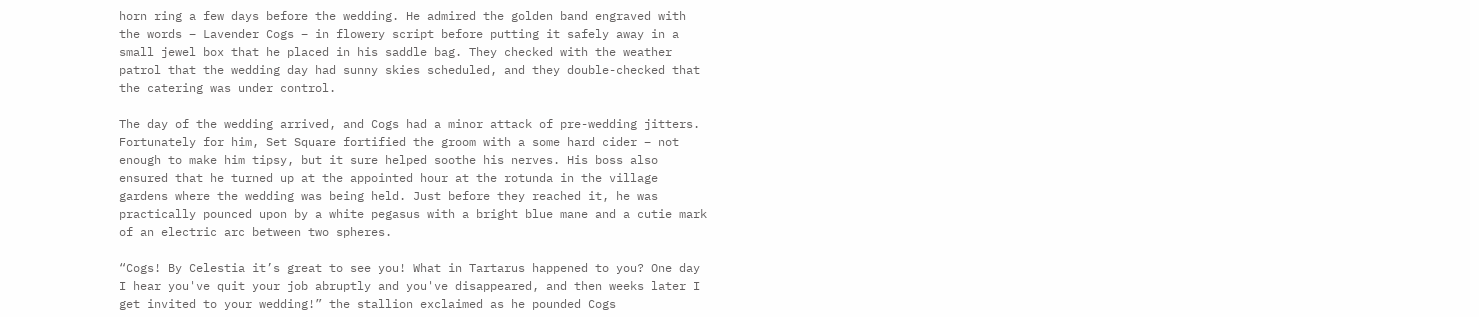horn ring a few days before the wedding. He admired the golden band engraved with the words – Lavender Cogs – in flowery script before putting it safely away in a small jewel box that he placed in his saddle bag. They checked with the weather patrol that the wedding day had sunny skies scheduled, and they double-checked that the catering was under control.

The day of the wedding arrived, and Cogs had a minor attack of pre-wedding jitters. Fortunately for him, Set Square fortified the groom with a some hard cider – not enough to make him tipsy, but it sure helped soothe his nerves. His boss also ensured that he turned up at the appointed hour at the rotunda in the village gardens where the wedding was being held. Just before they reached it, he was practically pounced upon by a white pegasus with a bright blue mane and a cutie mark of an electric arc between two spheres.

“Cogs! By Celestia it’s great to see you! What in Tartarus happened to you? One day I hear you've quit your job abruptly and you've disappeared, and then weeks later I get invited to your wedding!” the stallion exclaimed as he pounded Cogs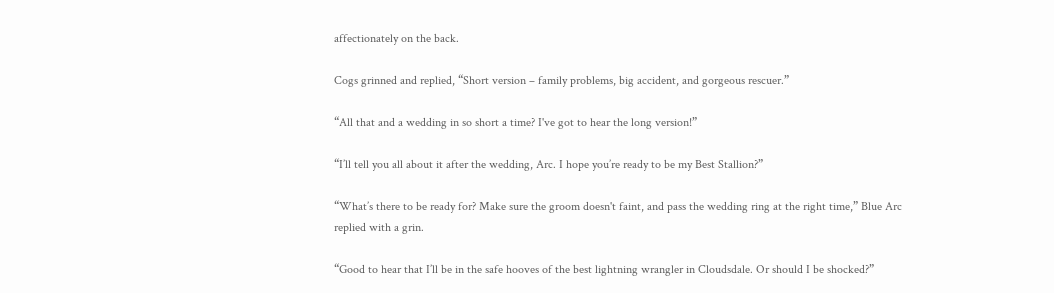affectionately on the back.

Cogs grinned and replied, “Short version – family problems, big accident, and gorgeous rescuer.”

“All that and a wedding in so short a time? I've got to hear the long version!”

“I’ll tell you all about it after the wedding, Arc. I hope you’re ready to be my Best Stallion?”

“What’s there to be ready for? Make sure the groom doesn't faint, and pass the wedding ring at the right time,” Blue Arc replied with a grin.

“Good to hear that I’ll be in the safe hooves of the best lightning wrangler in Cloudsdale. Or should I be shocked?”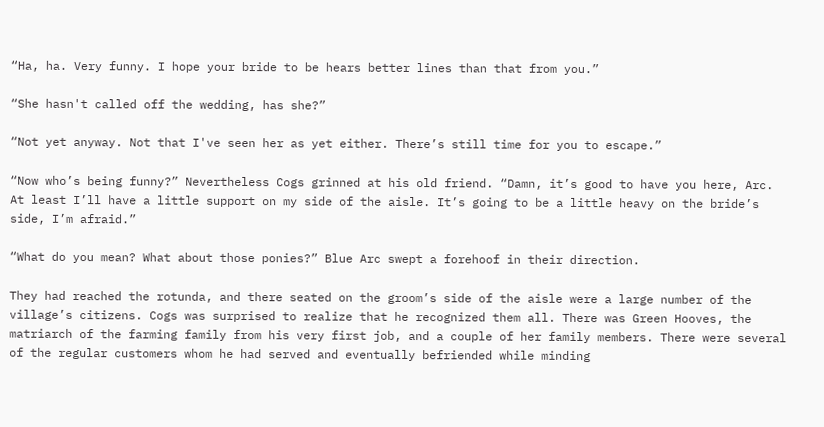“Ha, ha. Very funny. I hope your bride to be hears better lines than that from you.”

“She hasn't called off the wedding, has she?”

“Not yet anyway. Not that I've seen her as yet either. There’s still time for you to escape.”

“Now who’s being funny?” Nevertheless Cogs grinned at his old friend. “Damn, it’s good to have you here, Arc. At least I’ll have a little support on my side of the aisle. It’s going to be a little heavy on the bride’s side, I’m afraid.”

“What do you mean? What about those ponies?” Blue Arc swept a forehoof in their direction.

They had reached the rotunda, and there seated on the groom’s side of the aisle were a large number of the village’s citizens. Cogs was surprised to realize that he recognized them all. There was Green Hooves, the matriarch of the farming family from his very first job, and a couple of her family members. There were several of the regular customers whom he had served and eventually befriended while minding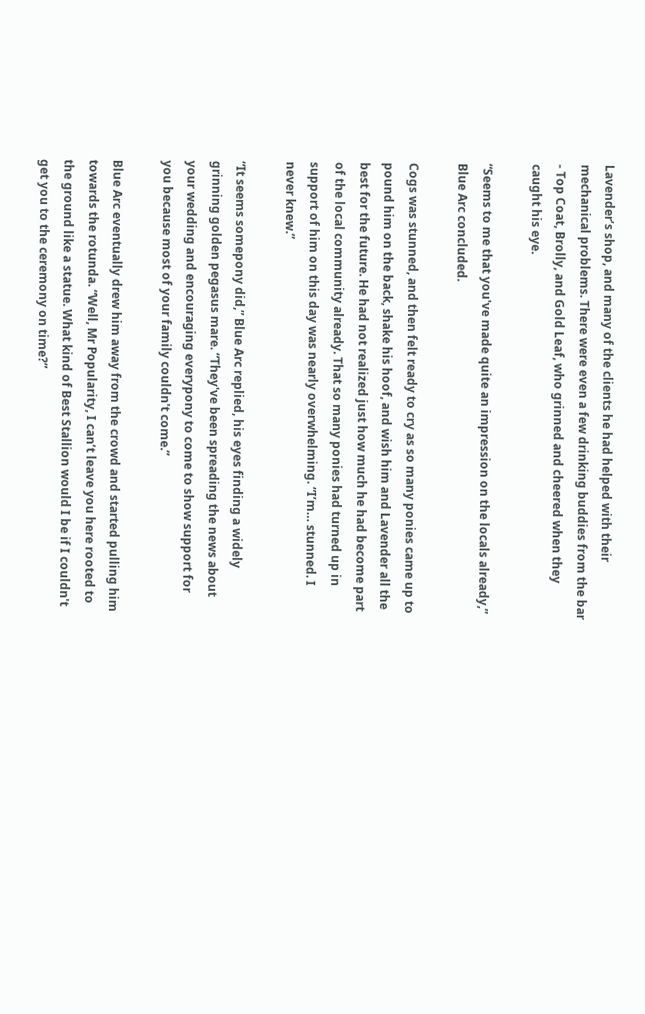Lavender’s shop, and many of the clients he had helped with their mechanical problems. There were even a few drinking buddies from the bar - Top Coat, Brolly, and Gold Leaf, who grinned and cheered when they caught his eye.

“Seems to me that you've made quite an impression on the locals already,” Blue Arc concluded.

Cogs was stunned, and then felt ready to cry as so many ponies came up to pound him on the back, shake his hoof, and wish him and Lavender all the best for the future. He had not realized just how much he had become part of the local community already. That so many ponies had turned up in support of him on this day was nearly overwhelming. “I’m… stunned. I never knew.”

“It seems somepony did,” Blue Arc replied, his eyes finding a widely grinning golden pegasus mare. “They've been spreading the news about your wedding and encouraging everypony to come to show support for you because most of your family couldn't come.”

Blue Arc eventually drew him away from the crowd and started pulling him towards the rotunda. “Well, Mr Popularity, I can’t leave you here rooted to the ground like a statue. What kind of Best Stallion would I be if I couldn't get you to the ceremony on time?”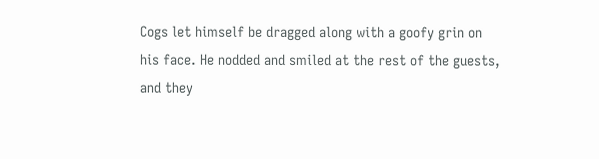Cogs let himself be dragged along with a goofy grin on his face. He nodded and smiled at the rest of the guests, and they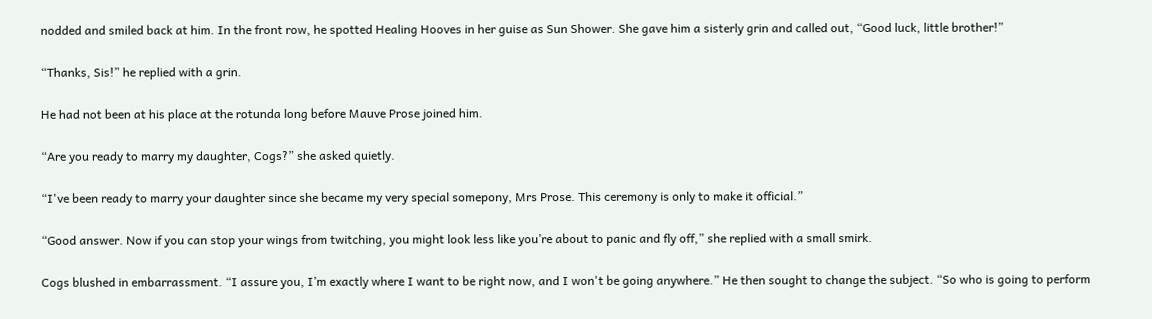nodded and smiled back at him. In the front row, he spotted Healing Hooves in her guise as Sun Shower. She gave him a sisterly grin and called out, “Good luck, little brother!”

“Thanks, Sis!” he replied with a grin.

He had not been at his place at the rotunda long before Mauve Prose joined him.

“Are you ready to marry my daughter, Cogs?” she asked quietly.

“I've been ready to marry your daughter since she became my very special somepony, Mrs Prose. This ceremony is only to make it official.”

“Good answer. Now if you can stop your wings from twitching, you might look less like you’re about to panic and fly off,” she replied with a small smirk.

Cogs blushed in embarrassment. “I assure you, I’m exactly where I want to be right now, and I won't be going anywhere.” He then sought to change the subject. “So who is going to perform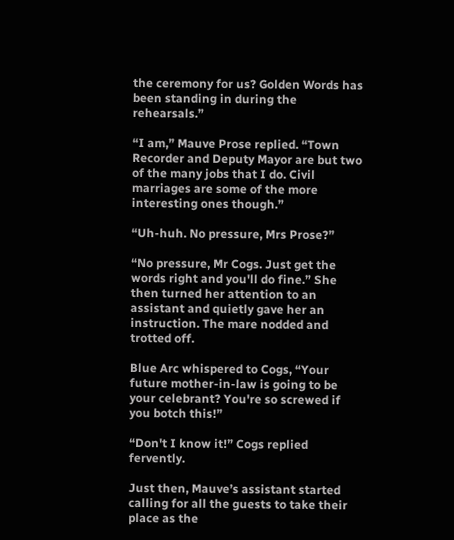the ceremony for us? Golden Words has been standing in during the rehearsals.”

“I am,” Mauve Prose replied. “Town Recorder and Deputy Mayor are but two of the many jobs that I do. Civil marriages are some of the more interesting ones though.”

“Uh-huh. No pressure, Mrs Prose?”

“No pressure, Mr Cogs. Just get the words right and you'll do fine.” She then turned her attention to an assistant and quietly gave her an instruction. The mare nodded and trotted off.

Blue Arc whispered to Cogs, “Your future mother-in-law is going to be your celebrant? You're so screwed if you botch this!”

“Don't I know it!” Cogs replied fervently.

Just then, Mauve’s assistant started calling for all the guests to take their place as the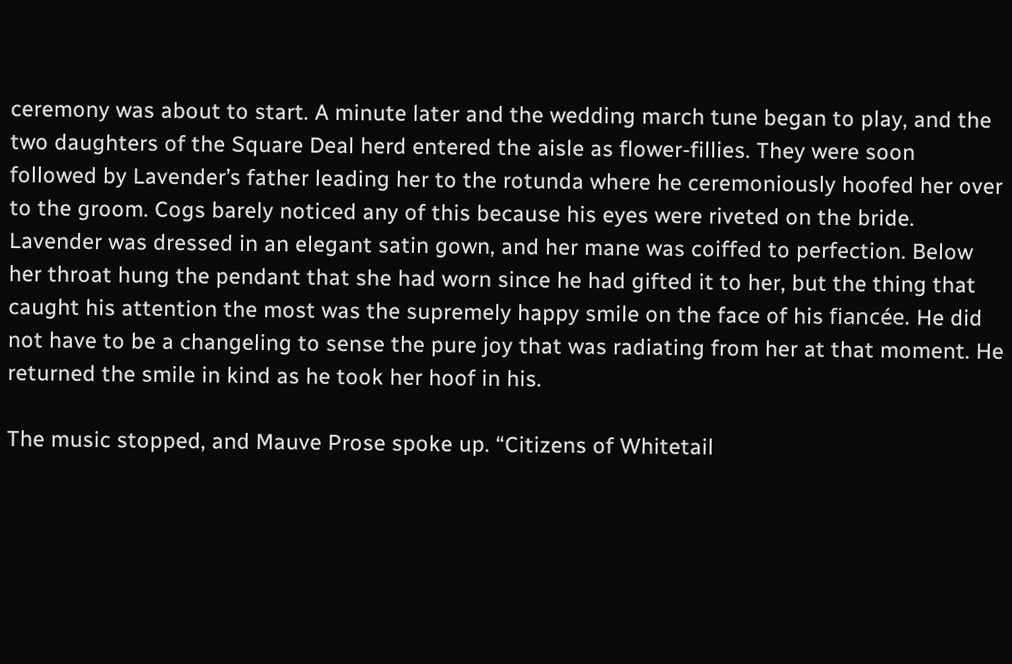ceremony was about to start. A minute later and the wedding march tune began to play, and the two daughters of the Square Deal herd entered the aisle as flower-fillies. They were soon followed by Lavender’s father leading her to the rotunda where he ceremoniously hoofed her over to the groom. Cogs barely noticed any of this because his eyes were riveted on the bride. Lavender was dressed in an elegant satin gown, and her mane was coiffed to perfection. Below her throat hung the pendant that she had worn since he had gifted it to her, but the thing that caught his attention the most was the supremely happy smile on the face of his fiancée. He did not have to be a changeling to sense the pure joy that was radiating from her at that moment. He returned the smile in kind as he took her hoof in his.

The music stopped, and Mauve Prose spoke up. “Citizens of Whitetail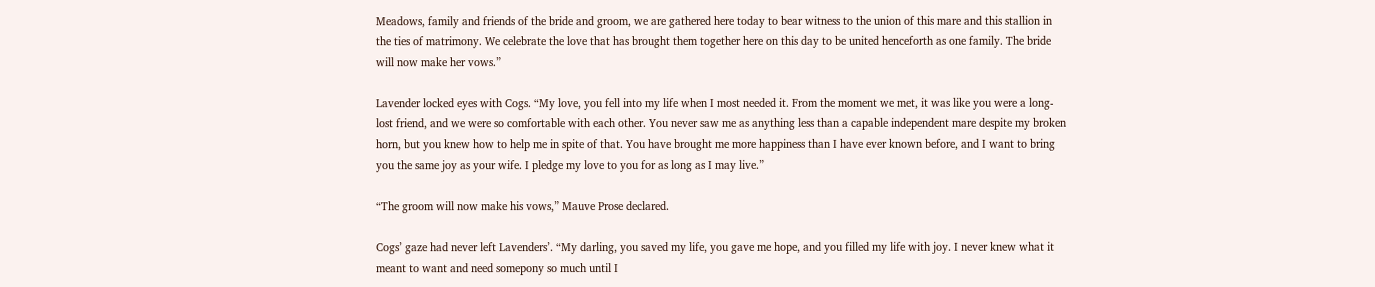Meadows, family and friends of the bride and groom, we are gathered here today to bear witness to the union of this mare and this stallion in the ties of matrimony. We celebrate the love that has brought them together here on this day to be united henceforth as one family. The bride will now make her vows.”

Lavender locked eyes with Cogs. “My love, you fell into my life when I most needed it. From the moment we met, it was like you were a long-lost friend, and we were so comfortable with each other. You never saw me as anything less than a capable independent mare despite my broken horn, but you knew how to help me in spite of that. You have brought me more happiness than I have ever known before, and I want to bring you the same joy as your wife. I pledge my love to you for as long as I may live.”

“The groom will now make his vows,” Mauve Prose declared.

Cogs’ gaze had never left Lavenders’. “My darling, you saved my life, you gave me hope, and you filled my life with joy. I never knew what it meant to want and need somepony so much until I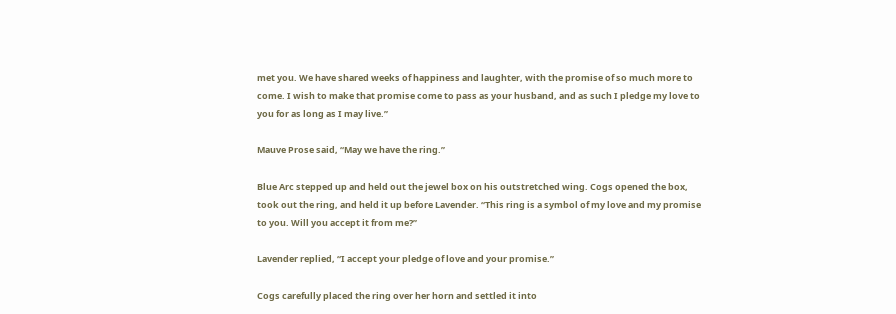met you. We have shared weeks of happiness and laughter, with the promise of so much more to come. I wish to make that promise come to pass as your husband, and as such I pledge my love to you for as long as I may live.”

Mauve Prose said, “May we have the ring.”

Blue Arc stepped up and held out the jewel box on his outstretched wing. Cogs opened the box, took out the ring, and held it up before Lavender. “This ring is a symbol of my love and my promise to you. Will you accept it from me?”

Lavender replied, “I accept your pledge of love and your promise.”

Cogs carefully placed the ring over her horn and settled it into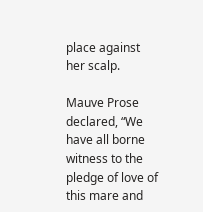place against her scalp.

Mauve Prose declared, “We have all borne witness to the pledge of love of this mare and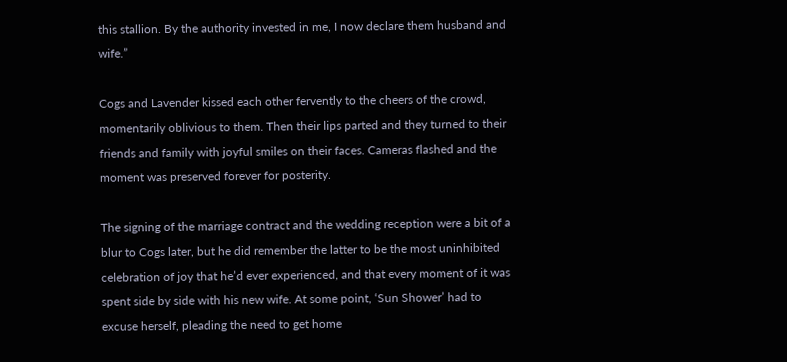this stallion. By the authority invested in me, I now declare them husband and wife.”

Cogs and Lavender kissed each other fervently to the cheers of the crowd, momentarily oblivious to them. Then their lips parted and they turned to their friends and family with joyful smiles on their faces. Cameras flashed and the moment was preserved forever for posterity.

The signing of the marriage contract and the wedding reception were a bit of a blur to Cogs later, but he did remember the latter to be the most uninhibited celebration of joy that he’d ever experienced, and that every moment of it was spent side by side with his new wife. At some point, ‘Sun Shower’ had to excuse herself, pleading the need to get home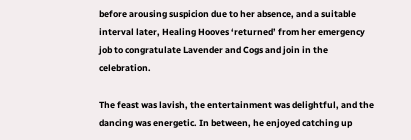before arousing suspicion due to her absence, and a suitable interval later, Healing Hooves ‘returned’ from her emergency job to congratulate Lavender and Cogs and join in the celebration.

The feast was lavish, the entertainment was delightful, and the dancing was energetic. In between, he enjoyed catching up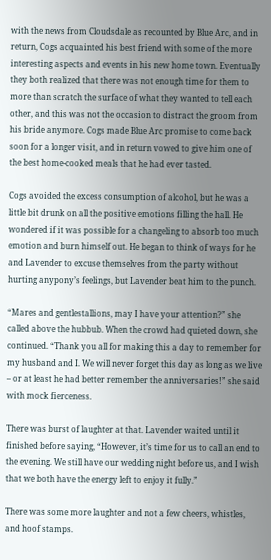with the news from Cloudsdale as recounted by Blue Arc, and in return, Cogs acquainted his best friend with some of the more interesting aspects and events in his new home town. Eventually they both realized that there was not enough time for them to more than scratch the surface of what they wanted to tell each other, and this was not the occasion to distract the groom from his bride anymore. Cogs made Blue Arc promise to come back soon for a longer visit, and in return vowed to give him one of the best home-cooked meals that he had ever tasted.

Cogs avoided the excess consumption of alcohol, but he was a little bit drunk on all the positive emotions filling the hall. He wondered if it was possible for a changeling to absorb too much emotion and burn himself out. He began to think of ways for he and Lavender to excuse themselves from the party without hurting anypony’s feelings, but Lavender beat him to the punch.

“Mares and gentlestallions, may I have your attention?” she called above the hubbub. When the crowd had quieted down, she continued. “Thank you all for making this a day to remember for my husband and I. We will never forget this day as long as we live – or at least he had better remember the anniversaries!” she said with mock fierceness.

There was burst of laughter at that. Lavender waited until it finished before saying, “However, it’s time for us to call an end to the evening. We still have our wedding night before us, and I wish that we both have the energy left to enjoy it fully.”

There was some more laughter and not a few cheers, whistles, and hoof stamps.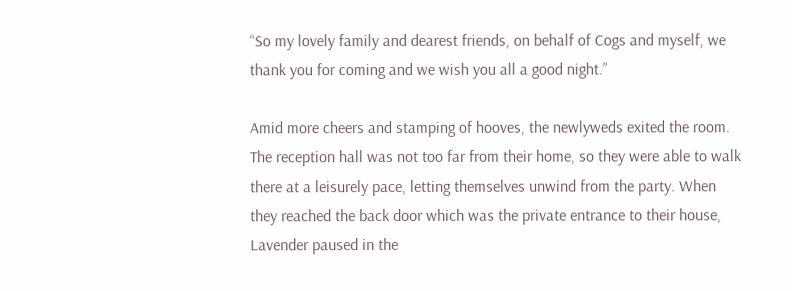“So my lovely family and dearest friends, on behalf of Cogs and myself, we thank you for coming and we wish you all a good night.”

Amid more cheers and stamping of hooves, the newlyweds exited the room. The reception hall was not too far from their home, so they were able to walk there at a leisurely pace, letting themselves unwind from the party. When they reached the back door which was the private entrance to their house, Lavender paused in the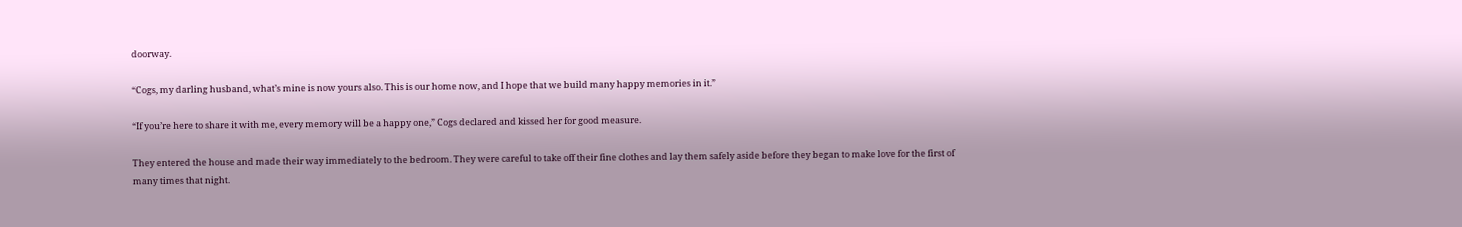doorway.

“Cogs, my darling husband, what’s mine is now yours also. This is our home now, and I hope that we build many happy memories in it.”

“If you’re here to share it with me, every memory will be a happy one,” Cogs declared and kissed her for good measure.

They entered the house and made their way immediately to the bedroom. They were careful to take off their fine clothes and lay them safely aside before they began to make love for the first of many times that night.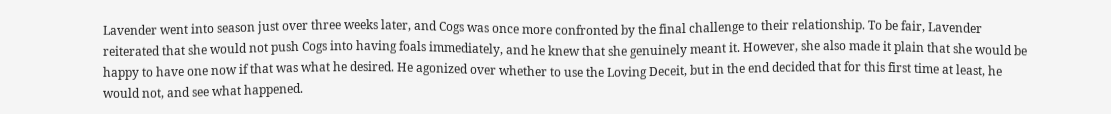Lavender went into season just over three weeks later, and Cogs was once more confronted by the final challenge to their relationship. To be fair, Lavender reiterated that she would not push Cogs into having foals immediately, and he knew that she genuinely meant it. However, she also made it plain that she would be happy to have one now if that was what he desired. He agonized over whether to use the Loving Deceit, but in the end decided that for this first time at least, he would not, and see what happened.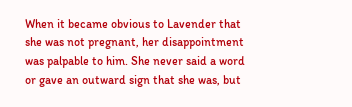When it became obvious to Lavender that she was not pregnant, her disappointment was palpable to him. She never said a word or gave an outward sign that she was, but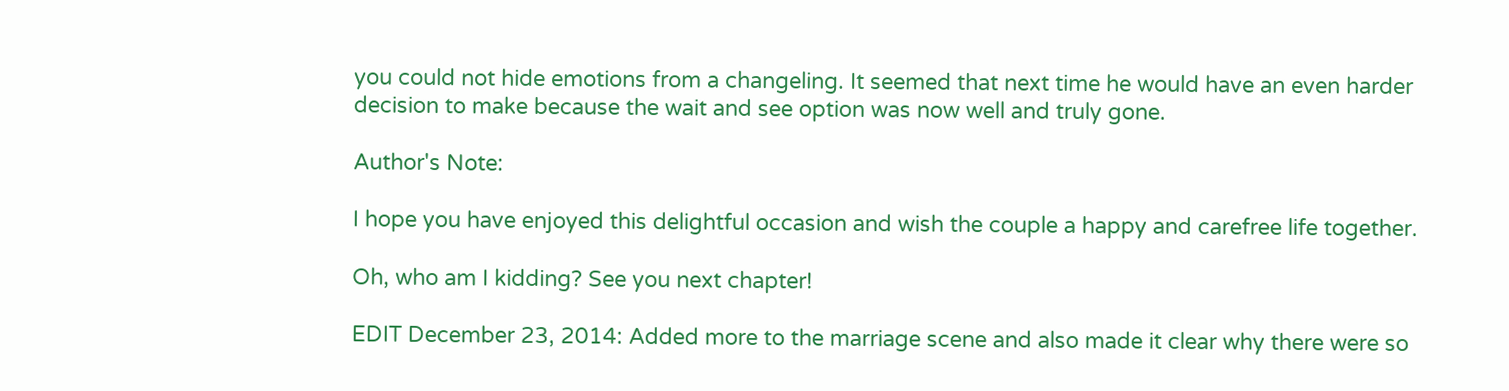you could not hide emotions from a changeling. It seemed that next time he would have an even harder decision to make because the wait and see option was now well and truly gone.

Author's Note:

I hope you have enjoyed this delightful occasion and wish the couple a happy and carefree life together.

Oh, who am I kidding? See you next chapter!

EDIT December 23, 2014: Added more to the marriage scene and also made it clear why there were so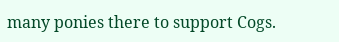many ponies there to support Cogs.